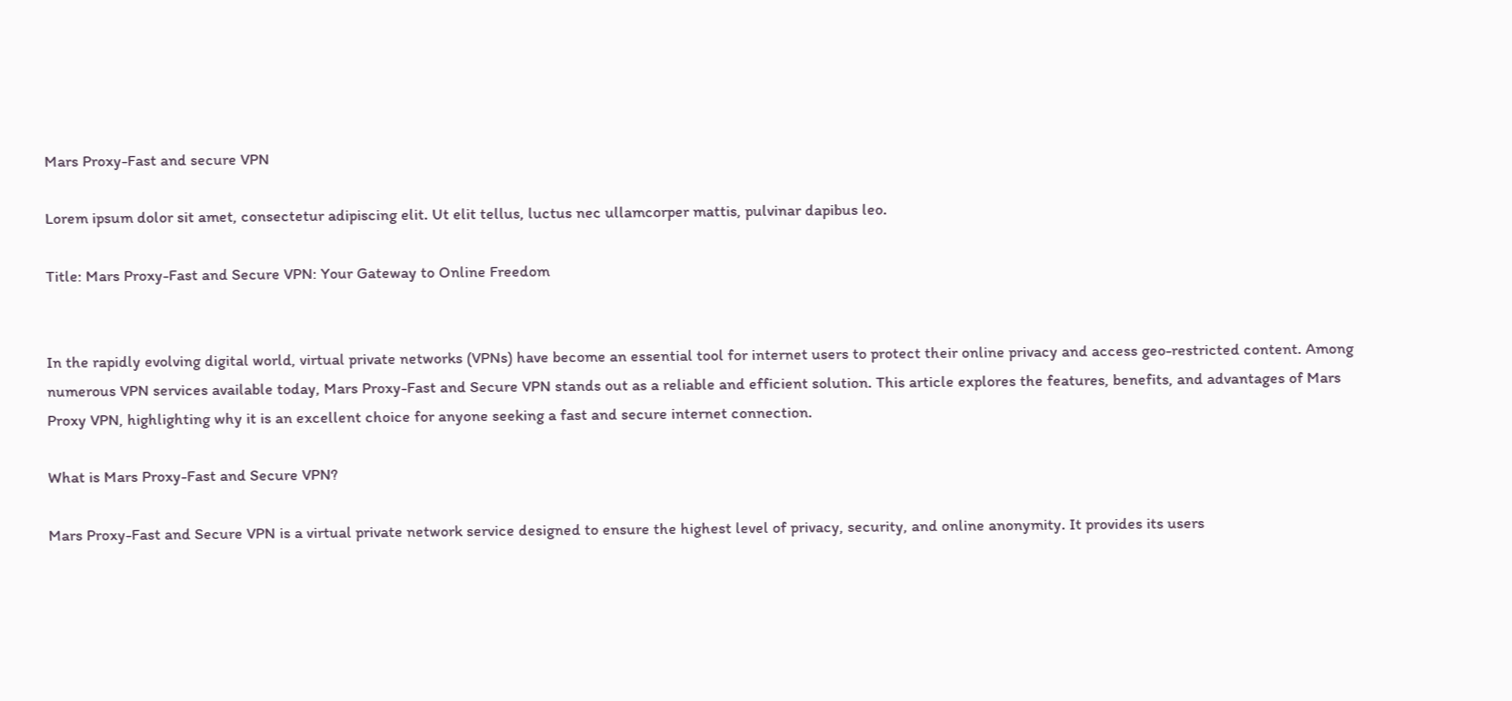Mars Proxy-Fast and secure VPN

Lorem ipsum dolor sit amet, consectetur adipiscing elit. Ut elit tellus, luctus nec ullamcorper mattis, pulvinar dapibus leo.

Title: Mars Proxy-Fast and Secure VPN: Your Gateway to Online Freedom


In the rapidly evolving digital world, virtual private networks (VPNs) have become an essential tool for internet users to protect their online privacy and access geo-restricted content. Among numerous VPN services available today, Mars Proxy-Fast and Secure VPN stands out as a reliable and efficient solution. This article explores the features, benefits, and advantages of Mars Proxy VPN, highlighting why it is an excellent choice for anyone seeking a fast and secure internet connection.

What is Mars Proxy-Fast and Secure VPN?

Mars Proxy-Fast and Secure VPN is a virtual private network service designed to ensure the highest level of privacy, security, and online anonymity. It provides its users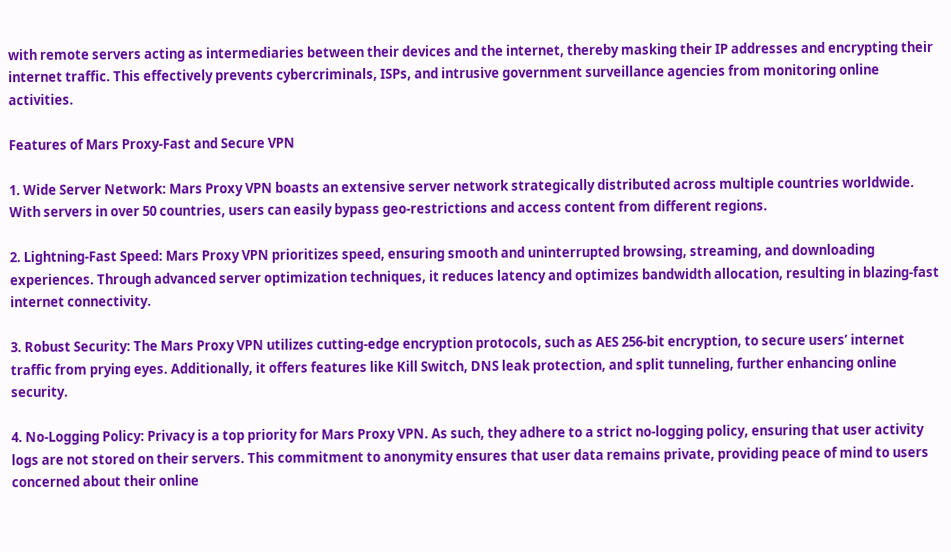with remote servers acting as intermediaries between their devices and the internet, thereby masking their IP addresses and encrypting their internet traffic. This effectively prevents cybercriminals, ISPs, and intrusive government surveillance agencies from monitoring online activities.

Features of Mars Proxy-Fast and Secure VPN

1. Wide Server Network: Mars Proxy VPN boasts an extensive server network strategically distributed across multiple countries worldwide. With servers in over 50 countries, users can easily bypass geo-restrictions and access content from different regions.

2. Lightning-Fast Speed: Mars Proxy VPN prioritizes speed, ensuring smooth and uninterrupted browsing, streaming, and downloading experiences. Through advanced server optimization techniques, it reduces latency and optimizes bandwidth allocation, resulting in blazing-fast internet connectivity.

3. Robust Security: The Mars Proxy VPN utilizes cutting-edge encryption protocols, such as AES 256-bit encryption, to secure users’ internet traffic from prying eyes. Additionally, it offers features like Kill Switch, DNS leak protection, and split tunneling, further enhancing online security.

4. No-Logging Policy: Privacy is a top priority for Mars Proxy VPN. As such, they adhere to a strict no-logging policy, ensuring that user activity logs are not stored on their servers. This commitment to anonymity ensures that user data remains private, providing peace of mind to users concerned about their online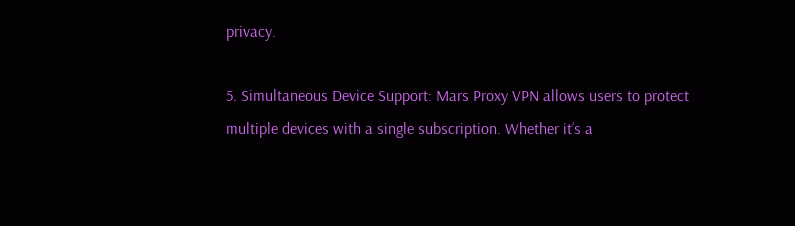privacy.

5. Simultaneous Device Support: Mars Proxy VPN allows users to protect multiple devices with a single subscription. Whether it’s a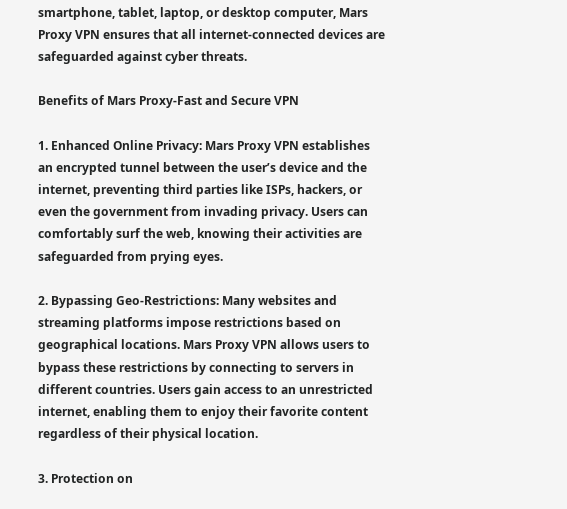smartphone, tablet, laptop, or desktop computer, Mars Proxy VPN ensures that all internet-connected devices are safeguarded against cyber threats.

Benefits of Mars Proxy-Fast and Secure VPN

1. Enhanced Online Privacy: Mars Proxy VPN establishes an encrypted tunnel between the user’s device and the internet, preventing third parties like ISPs, hackers, or even the government from invading privacy. Users can comfortably surf the web, knowing their activities are safeguarded from prying eyes.

2. Bypassing Geo-Restrictions: Many websites and streaming platforms impose restrictions based on geographical locations. Mars Proxy VPN allows users to bypass these restrictions by connecting to servers in different countries. Users gain access to an unrestricted internet, enabling them to enjoy their favorite content regardless of their physical location.

3. Protection on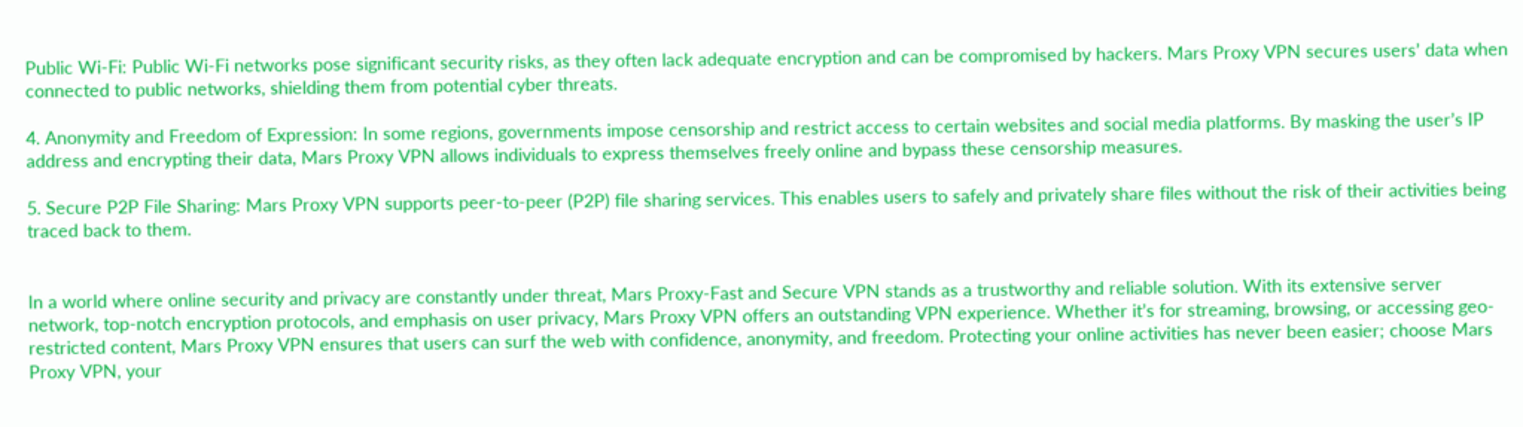Public Wi-Fi: Public Wi-Fi networks pose significant security risks, as they often lack adequate encryption and can be compromised by hackers. Mars Proxy VPN secures users’ data when connected to public networks, shielding them from potential cyber threats.

4. Anonymity and Freedom of Expression: In some regions, governments impose censorship and restrict access to certain websites and social media platforms. By masking the user’s IP address and encrypting their data, Mars Proxy VPN allows individuals to express themselves freely online and bypass these censorship measures.

5. Secure P2P File Sharing: Mars Proxy VPN supports peer-to-peer (P2P) file sharing services. This enables users to safely and privately share files without the risk of their activities being traced back to them.


In a world where online security and privacy are constantly under threat, Mars Proxy-Fast and Secure VPN stands as a trustworthy and reliable solution. With its extensive server network, top-notch encryption protocols, and emphasis on user privacy, Mars Proxy VPN offers an outstanding VPN experience. Whether it’s for streaming, browsing, or accessing geo-restricted content, Mars Proxy VPN ensures that users can surf the web with confidence, anonymity, and freedom. Protecting your online activities has never been easier; choose Mars Proxy VPN, your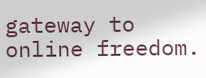gateway to online freedom.